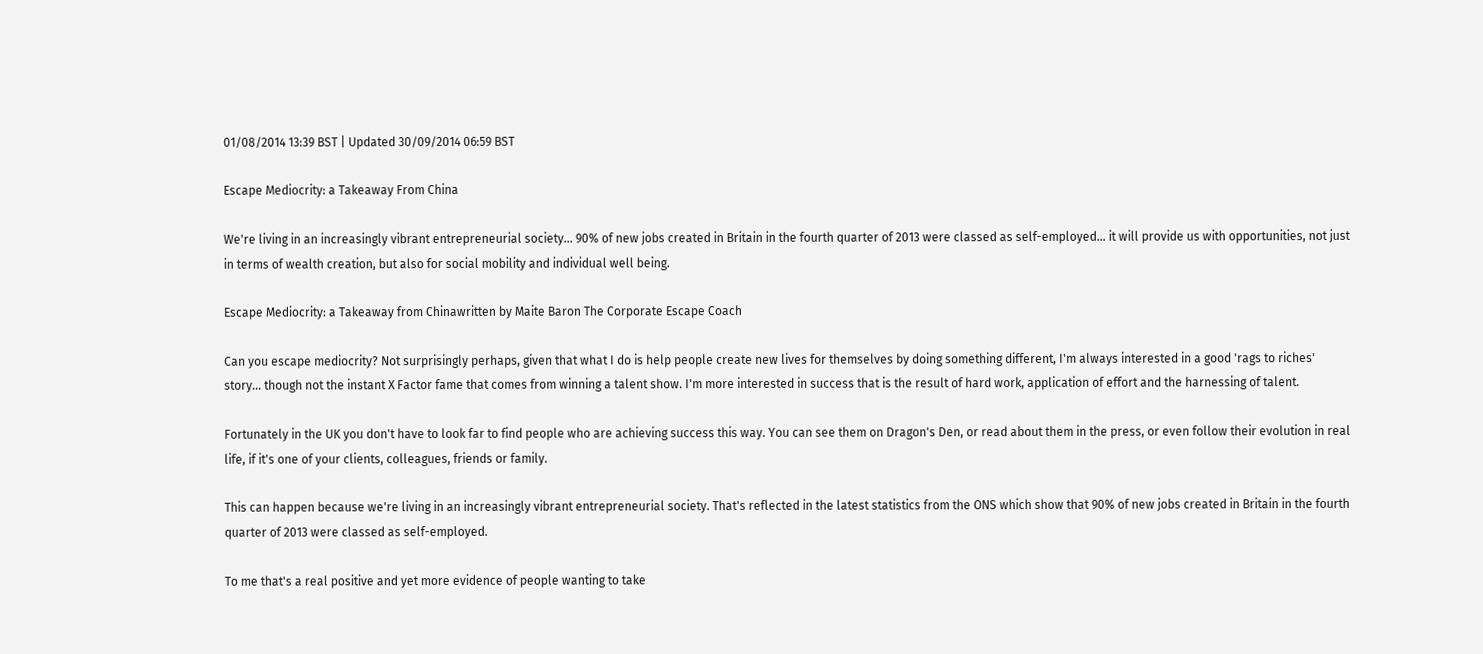01/08/2014 13:39 BST | Updated 30/09/2014 06:59 BST

Escape Mediocrity: a Takeaway From China

We're living in an increasingly vibrant entrepreneurial society... 90% of new jobs created in Britain in the fourth quarter of 2013 were classed as self-employed... it will provide us with opportunities, not just in terms of wealth creation, but also for social mobility and individual well being.

Escape Mediocrity: a Takeaway from Chinawritten by Maite Baron The Corporate Escape Coach

Can you escape mediocrity? Not surprisingly perhaps, given that what I do is help people create new lives for themselves by doing something different, I'm always interested in a good 'rags to riches' story... though not the instant X Factor fame that comes from winning a talent show. I'm more interested in success that is the result of hard work, application of effort and the harnessing of talent.

Fortunately in the UK you don't have to look far to find people who are achieving success this way. You can see them on Dragon's Den, or read about them in the press, or even follow their evolution in real life, if it's one of your clients, colleagues, friends or family.

This can happen because we're living in an increasingly vibrant entrepreneurial society. That's reflected in the latest statistics from the ONS which show that 90% of new jobs created in Britain in the fourth quarter of 2013 were classed as self-employed.

To me that's a real positive and yet more evidence of people wanting to take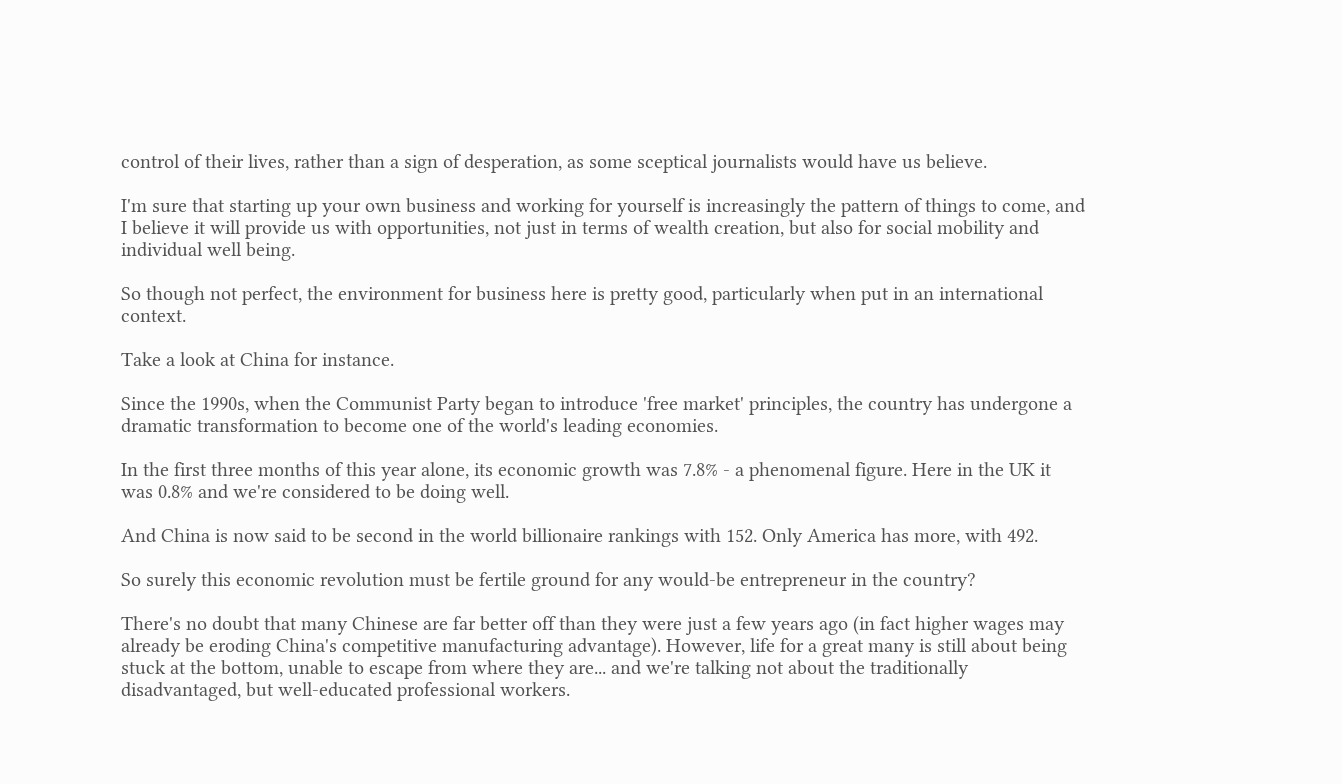control of their lives, rather than a sign of desperation, as some sceptical journalists would have us believe.

I'm sure that starting up your own business and working for yourself is increasingly the pattern of things to come, and I believe it will provide us with opportunities, not just in terms of wealth creation, but also for social mobility and individual well being.

So though not perfect, the environment for business here is pretty good, particularly when put in an international context.

Take a look at China for instance.

Since the 1990s, when the Communist Party began to introduce 'free market' principles, the country has undergone a dramatic transformation to become one of the world's leading economies.

In the first three months of this year alone, its economic growth was 7.8% - a phenomenal figure. Here in the UK it was 0.8% and we're considered to be doing well.

And China is now said to be second in the world billionaire rankings with 152. Only America has more, with 492.

So surely this economic revolution must be fertile ground for any would-be entrepreneur in the country?

There's no doubt that many Chinese are far better off than they were just a few years ago (in fact higher wages may already be eroding China's competitive manufacturing advantage). However, life for a great many is still about being stuck at the bottom, unable to escape from where they are... and we're talking not about the traditionally disadvantaged, but well-educated professional workers.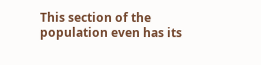This section of the population even has its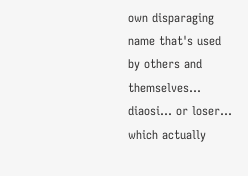own disparaging name that's used by others and themselves... diaosi... or loser... which actually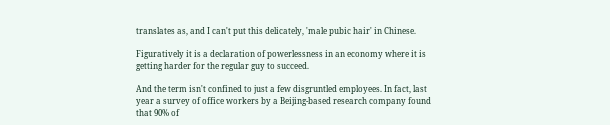translates as, and I can't put this delicately, 'male pubic hair' in Chinese.

Figuratively it is a declaration of powerlessness in an economy where it is getting harder for the regular guy to succeed.

And the term isn't confined to just a few disgruntled employees. In fact, last year a survey of office workers by a Beijing-based research company found that 90% of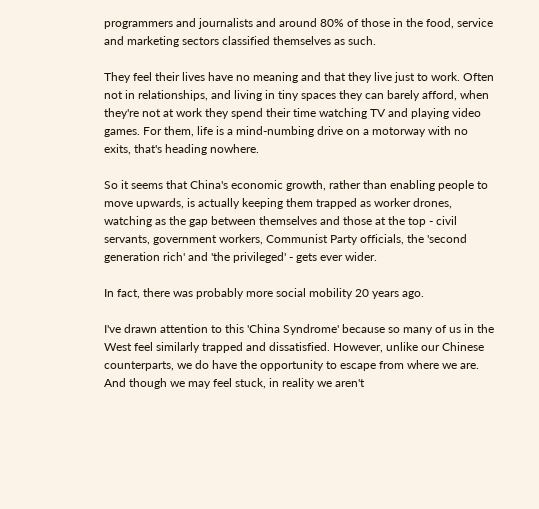programmers and journalists and around 80% of those in the food, service and marketing sectors classified themselves as such.

They feel their lives have no meaning and that they live just to work. Often not in relationships, and living in tiny spaces they can barely afford, when they're not at work they spend their time watching TV and playing video games. For them, life is a mind-numbing drive on a motorway with no exits, that's heading nowhere.

So it seems that China's economic growth, rather than enabling people to move upwards, is actually keeping them trapped as worker drones, watching as the gap between themselves and those at the top - civil servants, government workers, Communist Party officials, the 'second generation rich' and 'the privileged' - gets ever wider.

In fact, there was probably more social mobility 20 years ago.

I've drawn attention to this 'China Syndrome' because so many of us in the West feel similarly trapped and dissatisfied. However, unlike our Chinese counterparts, we do have the opportunity to escape from where we are. And though we may feel stuck, in reality we aren't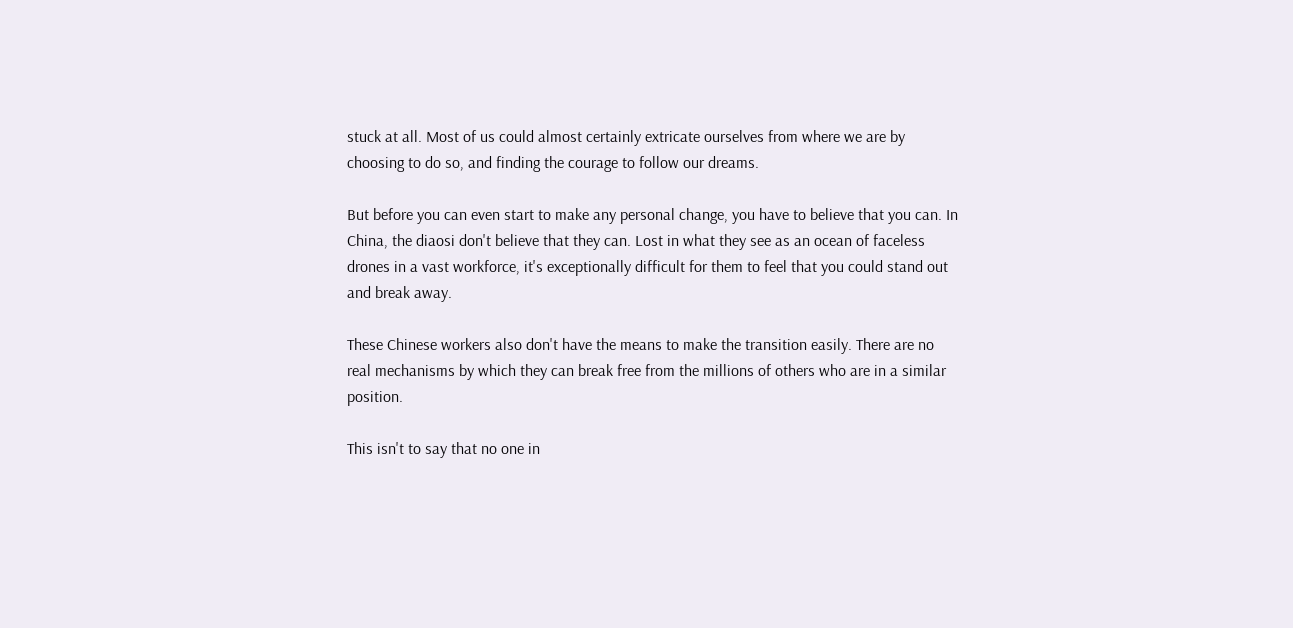stuck at all. Most of us could almost certainly extricate ourselves from where we are by choosing to do so, and finding the courage to follow our dreams.

But before you can even start to make any personal change, you have to believe that you can. In China, the diaosi don't believe that they can. Lost in what they see as an ocean of faceless drones in a vast workforce, it's exceptionally difficult for them to feel that you could stand out and break away.

These Chinese workers also don't have the means to make the transition easily. There are no real mechanisms by which they can break free from the millions of others who are in a similar position.

This isn't to say that no one in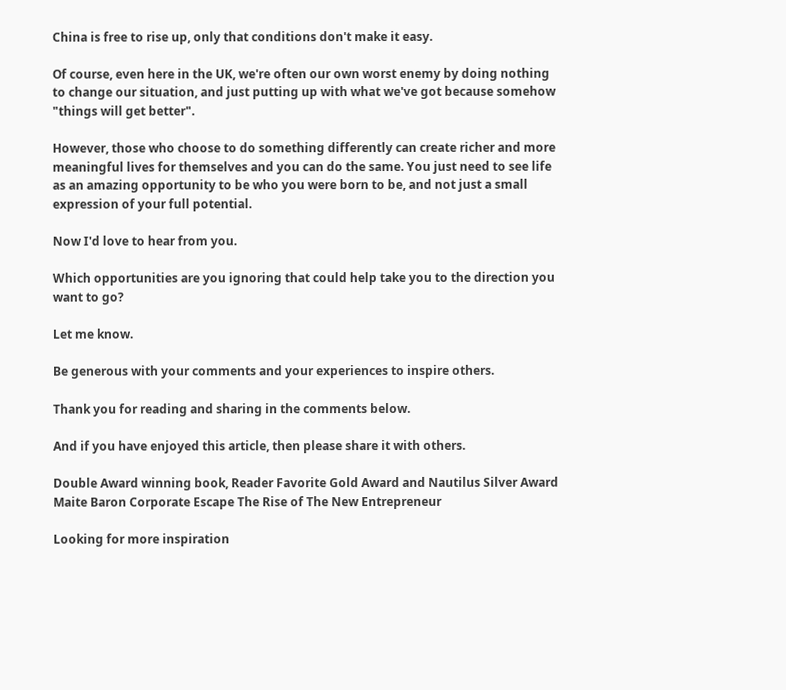China is free to rise up, only that conditions don't make it easy.

Of course, even here in the UK, we're often our own worst enemy by doing nothing to change our situation, and just putting up with what we've got because somehow "things will get better".

However, those who choose to do something differently can create richer and more meaningful lives for themselves and you can do the same. You just need to see life as an amazing opportunity to be who you were born to be, and not just a small expression of your full potential.

Now I'd love to hear from you.

Which opportunities are you ignoring that could help take you to the direction you want to go?

Let me know.

Be generous with your comments and your experiences to inspire others.

Thank you for reading and sharing in the comments below.

And if you have enjoyed this article, then please share it with others.

Double Award winning book, Reader Favorite Gold Award and Nautilus Silver Award Maite Baron Corporate Escape The Rise of The New Entrepreneur

Looking for more inspiration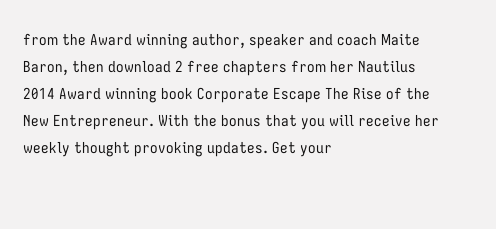from the Award winning author, speaker and coach Maite Baron, then download 2 free chapters from her Nautilus 2014 Award winning book Corporate Escape The Rise of the New Entrepreneur. With the bonus that you will receive her weekly thought provoking updates. Get your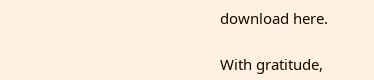download here.

With gratitude,